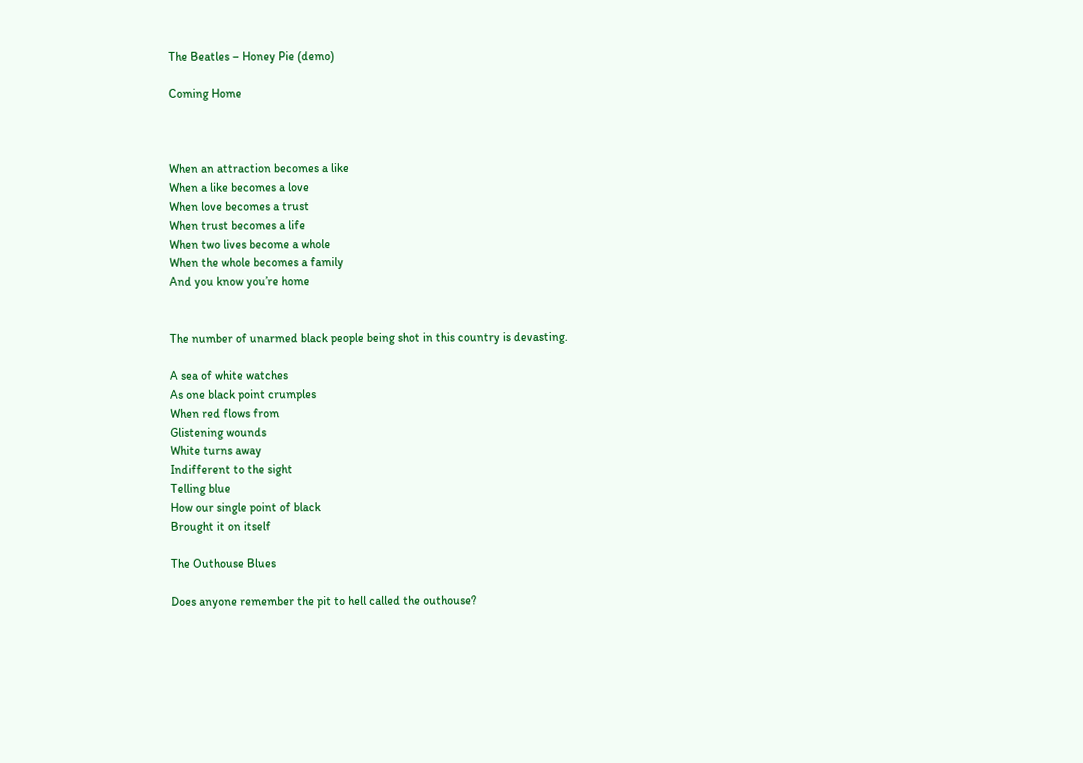The Beatles – Honey Pie (demo)

Coming Home



When an attraction becomes a like
When a like becomes a love
When love becomes a trust
When trust becomes a life
When two lives become a whole
When the whole becomes a family
And you know you’re home


The number of unarmed black people being shot in this country is devasting.

A sea of white watches
As one black point crumples
When red flows from
Glistening wounds
White turns away
Indifferent to the sight
Telling blue
How our single point of black
Brought it on itself

The Outhouse Blues

Does anyone remember the pit to hell called the outhouse?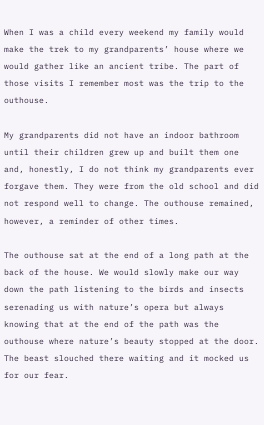When I was a child every weekend my family would make the trek to my grandparents’ house where we would gather like an ancient tribe. The part of those visits I remember most was the trip to the outhouse.

My grandparents did not have an indoor bathroom until their children grew up and built them one and, honestly, I do not think my grandparents ever forgave them. They were from the old school and did not respond well to change. The outhouse remained, however, a reminder of other times.

The outhouse sat at the end of a long path at the back of the house. We would slowly make our way down the path listening to the birds and insects serenading us with nature’s opera but always knowing that at the end of the path was the outhouse where nature’s beauty stopped at the door. The beast slouched there waiting and it mocked us for our fear.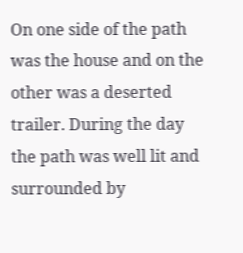On one side of the path was the house and on the other was a deserted trailer. During the day the path was well lit and surrounded by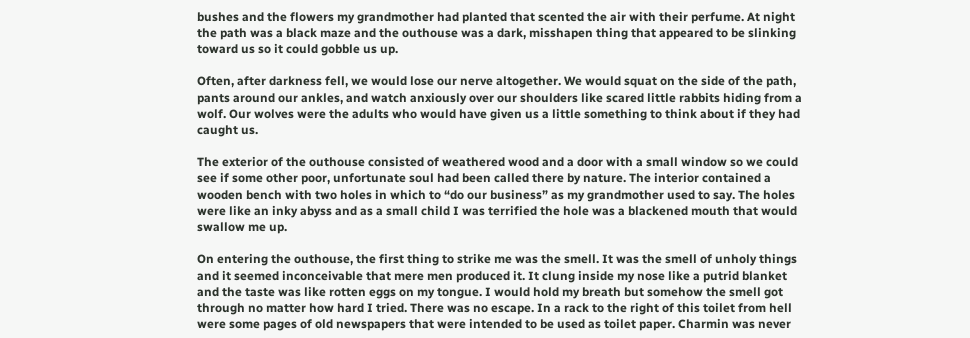bushes and the flowers my grandmother had planted that scented the air with their perfume. At night the path was a black maze and the outhouse was a dark, misshapen thing that appeared to be slinking toward us so it could gobble us up.

Often, after darkness fell, we would lose our nerve altogether. We would squat on the side of the path, pants around our ankles, and watch anxiously over our shoulders like scared little rabbits hiding from a wolf. Our wolves were the adults who would have given us a little something to think about if they had caught us.

The exterior of the outhouse consisted of weathered wood and a door with a small window so we could see if some other poor, unfortunate soul had been called there by nature. The interior contained a wooden bench with two holes in which to “do our business” as my grandmother used to say. The holes were like an inky abyss and as a small child I was terrified the hole was a blackened mouth that would swallow me up.

On entering the outhouse, the first thing to strike me was the smell. It was the smell of unholy things and it seemed inconceivable that mere men produced it. It clung inside my nose like a putrid blanket and the taste was like rotten eggs on my tongue. I would hold my breath but somehow the smell got through no matter how hard I tried. There was no escape. In a rack to the right of this toilet from hell were some pages of old newspapers that were intended to be used as toilet paper. Charmin was never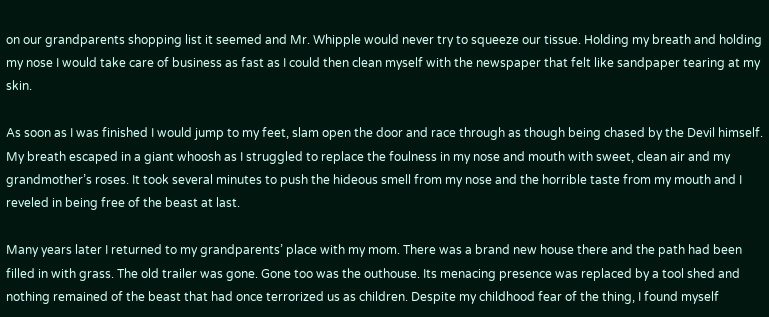on our grandparents shopping list it seemed and Mr. Whipple would never try to squeeze our tissue. Holding my breath and holding my nose I would take care of business as fast as I could then clean myself with the newspaper that felt like sandpaper tearing at my skin.

As soon as I was finished I would jump to my feet, slam open the door and race through as though being chased by the Devil himself. My breath escaped in a giant whoosh as I struggled to replace the foulness in my nose and mouth with sweet, clean air and my grandmother’s roses. It took several minutes to push the hideous smell from my nose and the horrible taste from my mouth and I reveled in being free of the beast at last.

Many years later I returned to my grandparents’ place with my mom. There was a brand new house there and the path had been filled in with grass. The old trailer was gone. Gone too was the outhouse. Its menacing presence was replaced by a tool shed and nothing remained of the beast that had once terrorized us as children. Despite my childhood fear of the thing, I found myself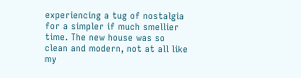experiencing a tug of nostalgia for a simpler if much smellier time. The new house was so clean and modern, not at all like my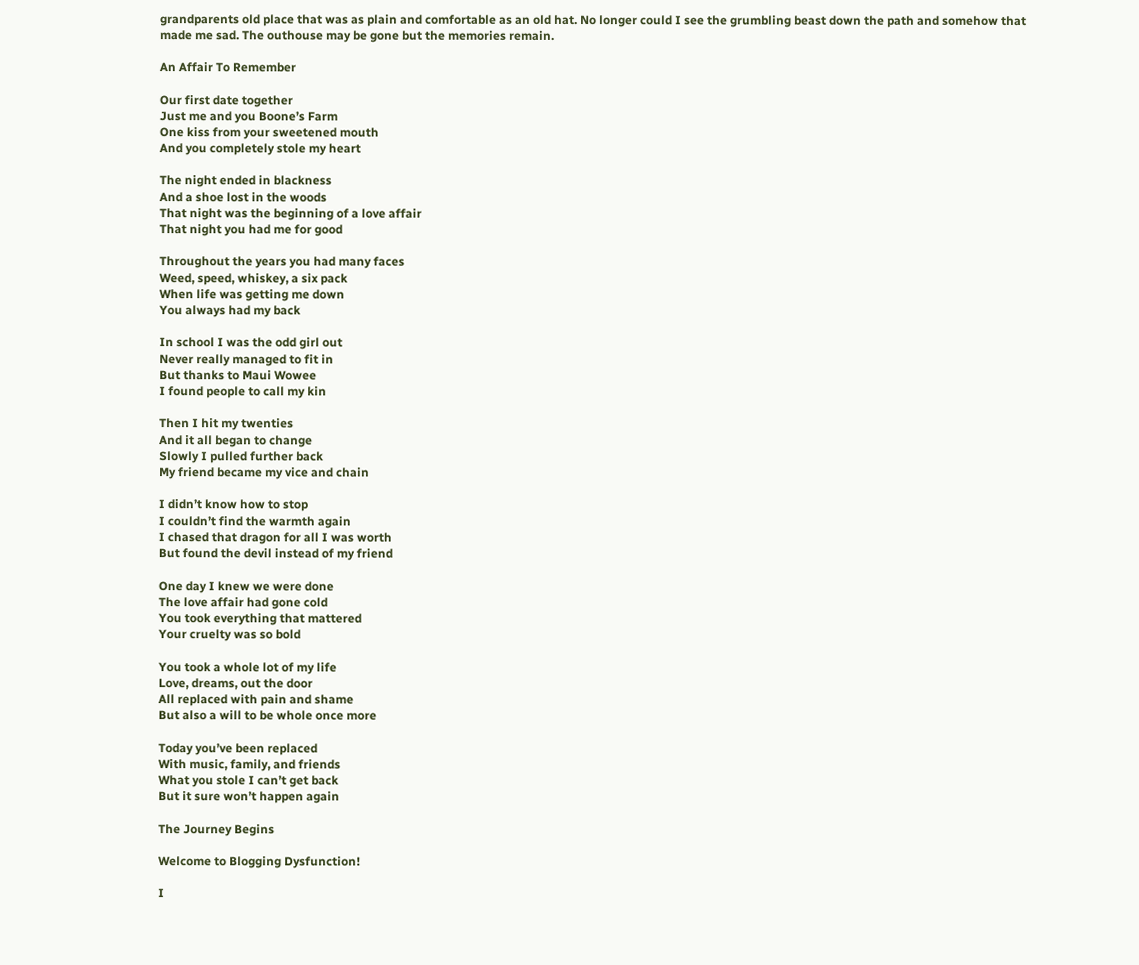grandparents old place that was as plain and comfortable as an old hat. No longer could I see the grumbling beast down the path and somehow that made me sad. The outhouse may be gone but the memories remain.

An Affair To Remember

Our first date together
Just me and you Boone’s Farm
One kiss from your sweetened mouth
And you completely stole my heart

The night ended in blackness
And a shoe lost in the woods
That night was the beginning of a love affair
That night you had me for good

Throughout the years you had many faces
Weed, speed, whiskey, a six pack
When life was getting me down
You always had my back

In school I was the odd girl out
Never really managed to fit in
But thanks to Maui Wowee
I found people to call my kin

Then I hit my twenties
And it all began to change
Slowly I pulled further back
My friend became my vice and chain

I didn’t know how to stop
I couldn’t find the warmth again
I chased that dragon for all I was worth
But found the devil instead of my friend

One day I knew we were done
The love affair had gone cold
You took everything that mattered
Your cruelty was so bold

You took a whole lot of my life
Love, dreams, out the door
All replaced with pain and shame
But also a will to be whole once more

Today you’ve been replaced
With music, family, and friends
What you stole I can’t get back
But it sure won’t happen again

The Journey Begins

Welcome to Blogging Dysfunction!

I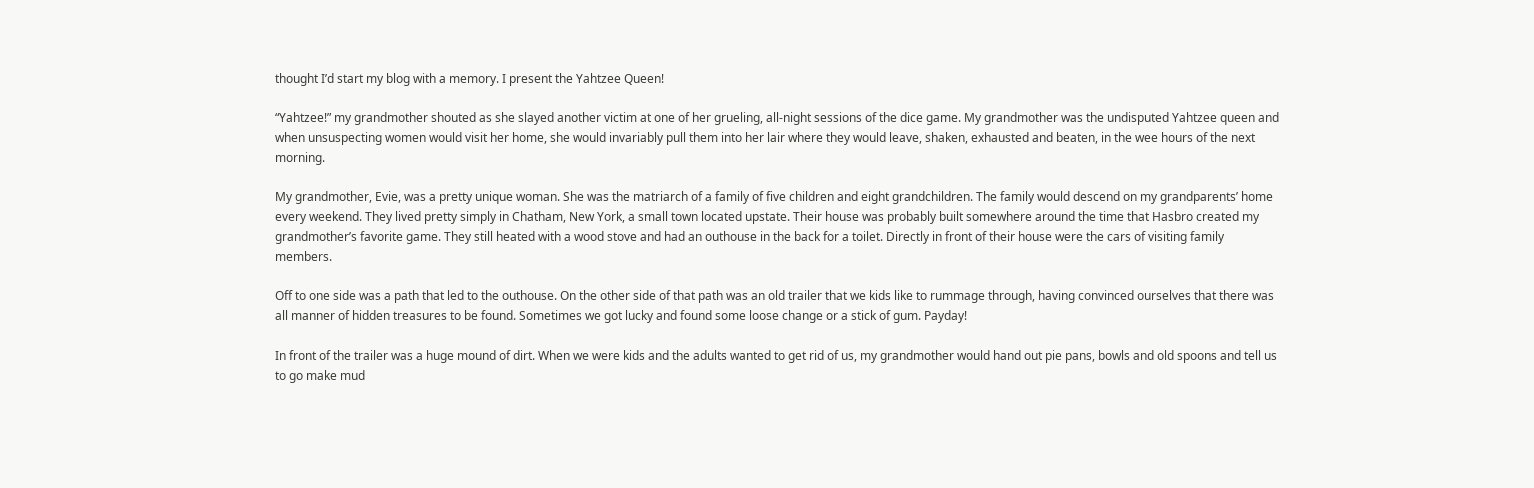thought I’d start my blog with a memory. I present the Yahtzee Queen!

“Yahtzee!” my grandmother shouted as she slayed another victim at one of her grueling, all-night sessions of the dice game. My grandmother was the undisputed Yahtzee queen and when unsuspecting women would visit her home, she would invariably pull them into her lair where they would leave, shaken, exhausted and beaten, in the wee hours of the next morning.

My grandmother, Evie, was a pretty unique woman. She was the matriarch of a family of five children and eight grandchildren. The family would descend on my grandparents’ home every weekend. They lived pretty simply in Chatham, New York, a small town located upstate. Their house was probably built somewhere around the time that Hasbro created my grandmother’s favorite game. They still heated with a wood stove and had an outhouse in the back for a toilet. Directly in front of their house were the cars of visiting family members.

Off to one side was a path that led to the outhouse. On the other side of that path was an old trailer that we kids like to rummage through, having convinced ourselves that there was all manner of hidden treasures to be found. Sometimes we got lucky and found some loose change or a stick of gum. Payday!

In front of the trailer was a huge mound of dirt. When we were kids and the adults wanted to get rid of us, my grandmother would hand out pie pans, bowls and old spoons and tell us to go make mud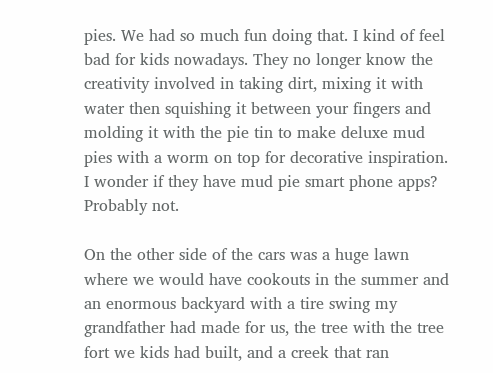pies. We had so much fun doing that. I kind of feel bad for kids nowadays. They no longer know the creativity involved in taking dirt, mixing it with water then squishing it between your fingers and molding it with the pie tin to make deluxe mud pies with a worm on top for decorative inspiration. I wonder if they have mud pie smart phone apps? Probably not.

On the other side of the cars was a huge lawn where we would have cookouts in the summer and an enormous backyard with a tire swing my grandfather had made for us, the tree with the tree fort we kids had built, and a creek that ran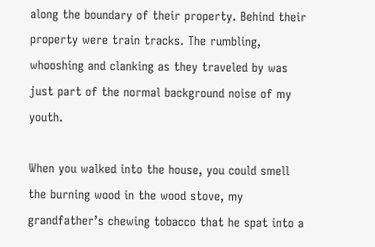along the boundary of their property. Behind their property were train tracks. The rumbling, whooshing and clanking as they traveled by was just part of the normal background noise of my youth.

When you walked into the house, you could smell the burning wood in the wood stove, my grandfather’s chewing tobacco that he spat into a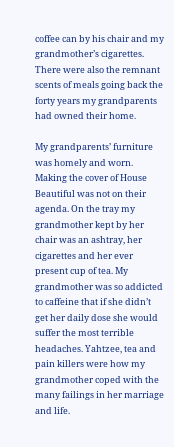coffee can by his chair and my grandmother’s cigarettes. There were also the remnant scents of meals going back the forty years my grandparents had owned their home.

My grandparents’ furniture was homely and worn. Making the cover of House Beautiful was not on their agenda. On the tray my grandmother kept by her chair was an ashtray, her cigarettes and her ever present cup of tea. My grandmother was so addicted to caffeine that if she didn’t get her daily dose she would suffer the most terrible headaches. Yahtzee, tea and pain killers were how my grandmother coped with the many failings in her marriage and life.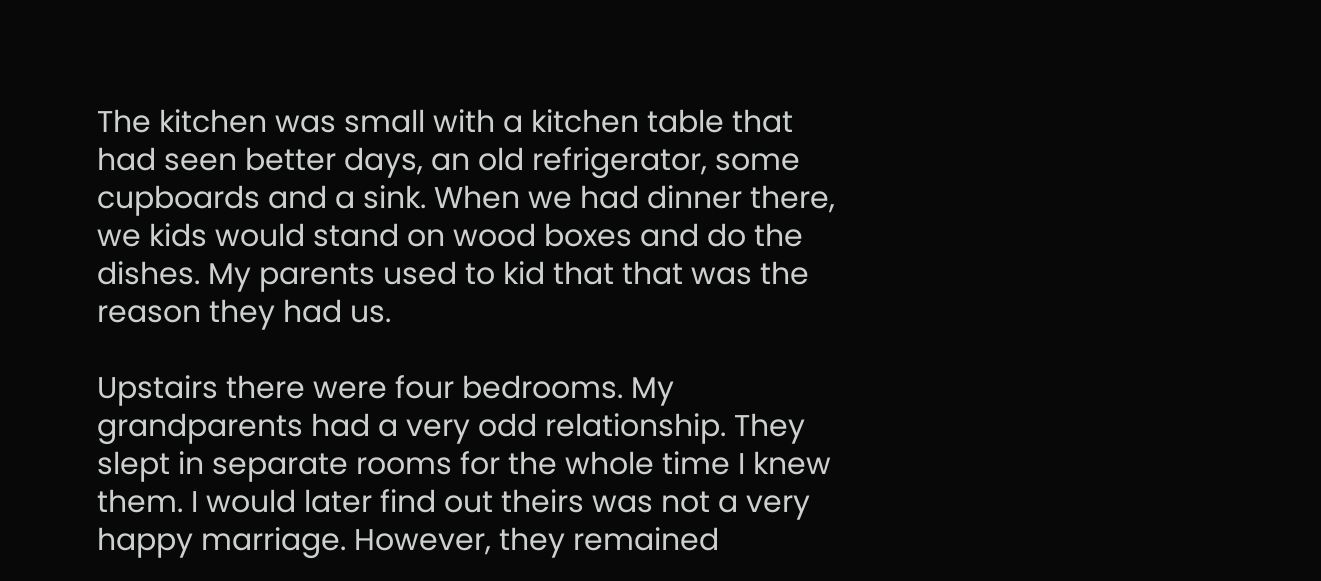The kitchen was small with a kitchen table that had seen better days, an old refrigerator, some cupboards and a sink. When we had dinner there, we kids would stand on wood boxes and do the dishes. My parents used to kid that that was the reason they had us.

Upstairs there were four bedrooms. My grandparents had a very odd relationship. They slept in separate rooms for the whole time I knew them. I would later find out theirs was not a very happy marriage. However, they remained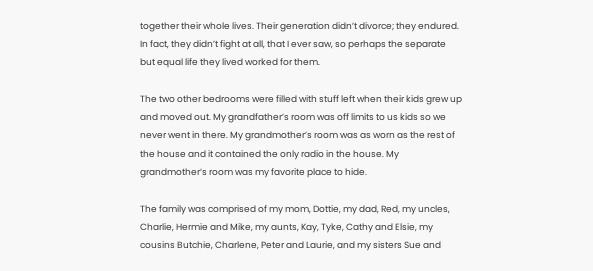together their whole lives. Their generation didn’t divorce; they endured. In fact, they didn’t fight at all, that I ever saw, so perhaps the separate but equal life they lived worked for them.

The two other bedrooms were filled with stuff left when their kids grew up and moved out. My grandfather’s room was off limits to us kids so we never went in there. My grandmother’s room was as worn as the rest of the house and it contained the only radio in the house. My grandmother’s room was my favorite place to hide.

The family was comprised of my mom, Dottie, my dad, Red, my uncles, Charlie, Hermie and Mike, my aunts, Kay, Tyke, Cathy and Elsie, my cousins Butchie, Charlene, Peter and Laurie, and my sisters Sue and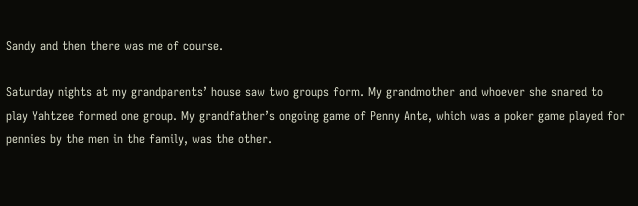Sandy and then there was me of course.

Saturday nights at my grandparents’ house saw two groups form. My grandmother and whoever she snared to play Yahtzee formed one group. My grandfather’s ongoing game of Penny Ante, which was a poker game played for pennies by the men in the family, was the other.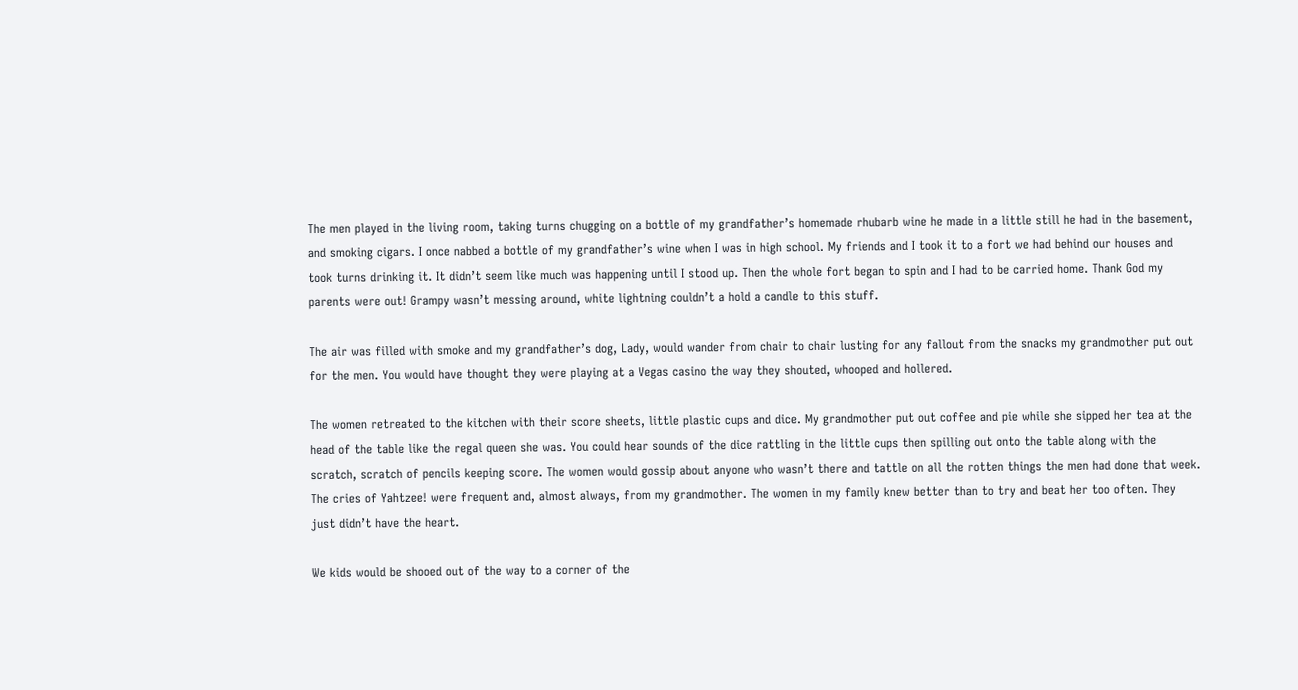The men played in the living room, taking turns chugging on a bottle of my grandfather’s homemade rhubarb wine he made in a little still he had in the basement, and smoking cigars. I once nabbed a bottle of my grandfather’s wine when I was in high school. My friends and I took it to a fort we had behind our houses and took turns drinking it. It didn’t seem like much was happening until I stood up. Then the whole fort began to spin and I had to be carried home. Thank God my parents were out! Grampy wasn’t messing around, white lightning couldn’t a hold a candle to this stuff.

The air was filled with smoke and my grandfather’s dog, Lady, would wander from chair to chair lusting for any fallout from the snacks my grandmother put out for the men. You would have thought they were playing at a Vegas casino the way they shouted, whooped and hollered.

The women retreated to the kitchen with their score sheets, little plastic cups and dice. My grandmother put out coffee and pie while she sipped her tea at the head of the table like the regal queen she was. You could hear sounds of the dice rattling in the little cups then spilling out onto the table along with the scratch, scratch of pencils keeping score. The women would gossip about anyone who wasn’t there and tattle on all the rotten things the men had done that week. The cries of Yahtzee! were frequent and, almost always, from my grandmother. The women in my family knew better than to try and beat her too often. They just didn’t have the heart.

We kids would be shooed out of the way to a corner of the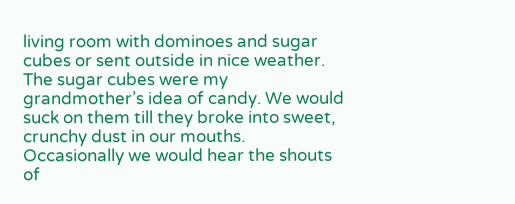living room with dominoes and sugar cubes or sent outside in nice weather. The sugar cubes were my grandmother’s idea of candy. We would suck on them till they broke into sweet, crunchy dust in our mouths. Occasionally we would hear the shouts of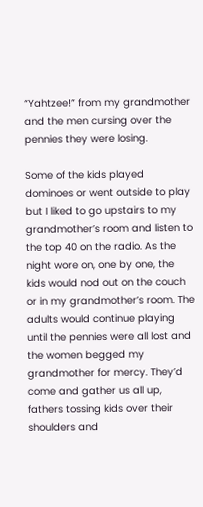“Yahtzee!” from my grandmother and the men cursing over the pennies they were losing.

Some of the kids played dominoes or went outside to play but I liked to go upstairs to my grandmother’s room and listen to the top 40 on the radio. As the night wore on, one by one, the kids would nod out on the couch or in my grandmother’s room. The adults would continue playing until the pennies were all lost and the women begged my grandmother for mercy. They’d come and gather us all up, fathers tossing kids over their shoulders and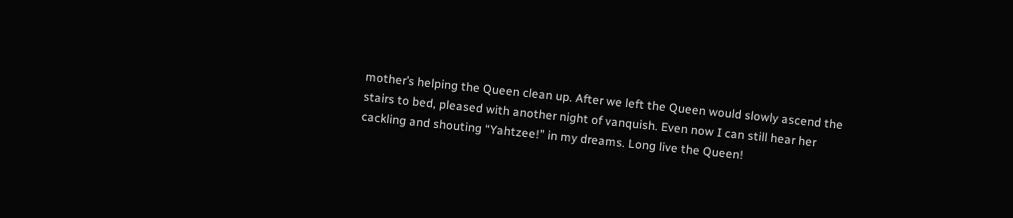mother’s helping the Queen clean up. After we left the Queen would slowly ascend the stairs to bed, pleased with another night of vanquish. Even now I can still hear her cackling and shouting “Yahtzee!” in my dreams. Long live the Queen!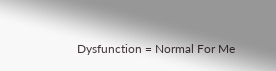Dysfunction = Normal For Me